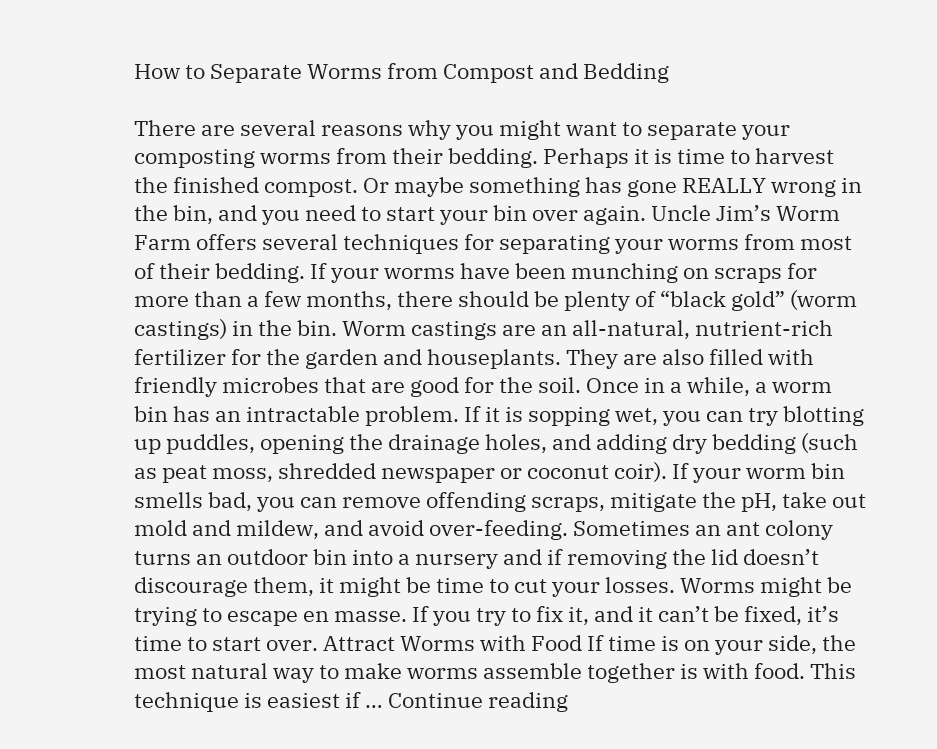How to Separate Worms from Compost and Bedding

There are several reasons why you might want to separate your composting worms from their bedding. Perhaps it is time to harvest the finished compost. Or maybe something has gone REALLY wrong in the bin, and you need to start your bin over again. Uncle Jim’s Worm Farm offers several techniques for separating your worms from most of their bedding. If your worms have been munching on scraps for more than a few months, there should be plenty of “black gold” (worm castings) in the bin. Worm castings are an all-natural, nutrient-rich fertilizer for the garden and houseplants. They are also filled with friendly microbes that are good for the soil. Once in a while, a worm bin has an intractable problem. If it is sopping wet, you can try blotting up puddles, opening the drainage holes, and adding dry bedding (such as peat moss, shredded newspaper or coconut coir). If your worm bin smells bad, you can remove offending scraps, mitigate the pH, take out mold and mildew, and avoid over-feeding. Sometimes an ant colony turns an outdoor bin into a nursery and if removing the lid doesn’t discourage them, it might be time to cut your losses. Worms might be trying to escape en masse. If you try to fix it, and it can’t be fixed, it’s time to start over. Attract Worms with Food If time is on your side, the most natural way to make worms assemble together is with food. This technique is easiest if … Continue reading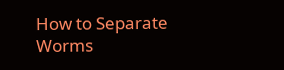How to Separate Worms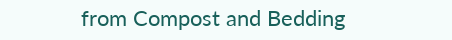from Compost and Bedding